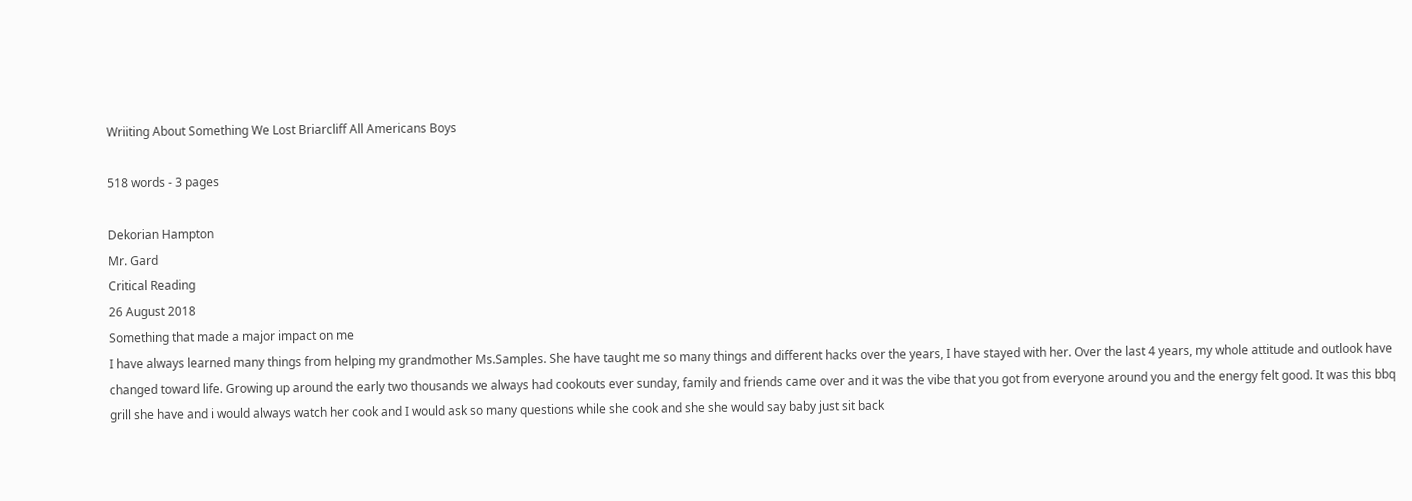Wriiting About Something We Lost Briarcliff All Americans Boys

518 words - 3 pages

Dekorian Hampton
Mr. Gard
Critical Reading
26 August 2018
Something that made a major impact on me
I have always learned many things from helping my grandmother Ms.Samples. She have taught me so many things and different hacks over the years, I have stayed with her. Over the last 4 years, my whole attitude and outlook have changed toward life. Growing up around the early two thousands we always had cookouts ever sunday, family and friends came over and it was the vibe that you got from everyone around you and the energy felt good. It was this bbq grill she have and i would always watch her cook and I would ask so many questions while she cook and she she would say baby just sit back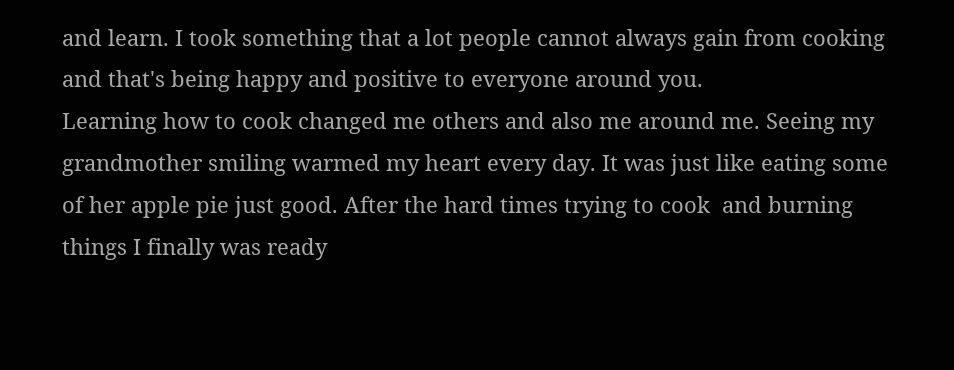and learn. I took something that a lot people cannot always gain from cooking and that's being happy and positive to everyone around you.
Learning how to cook changed me others and also me around me. Seeing my grandmother smiling warmed my heart every day. It was just like eating some of her apple pie just good. After the hard times trying to cook  and burning things I finally was ready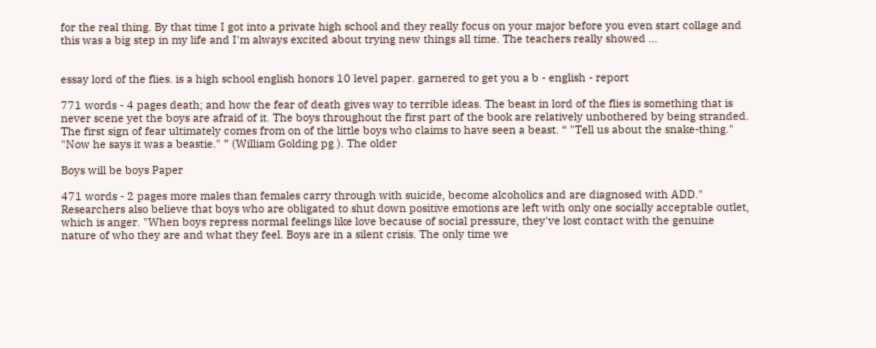for the real thing. By that time I got into a private high school and they really focus on your major before you even start collage and this was a big step in my life and I'm always excited about trying new things all time. The teachers really showed ...


essay lord of the flies. is a high school english honors 10 level paper. garnered to get you a b - english - report

771 words - 4 pages death; and how the fear of death gives way to terrible ideas. The beast in lord of the flies is something that is never scene yet the boys are afraid of it. The boys throughout the first part of the book are relatively unbothered by being stranded. The first sign of fear ultimately comes from on of the little boys who claims to have seen a beast. “ "Tell us about the snake-thing." "Now he says it was a beastie." ” (William Golding pg ). The older

Boys will be boys Paper

471 words - 2 pages more males than females carry through with suicide, become alcoholics and are diagnosed with ADD." Researchers also believe that boys who are obligated to shut down positive emotions are left with only one socially acceptable outlet, which is anger. "When boys repress normal feelings like love because of social pressure, they've lost contact with the genuine nature of who they are and what they feel. Boys are in a silent crisis. The only time we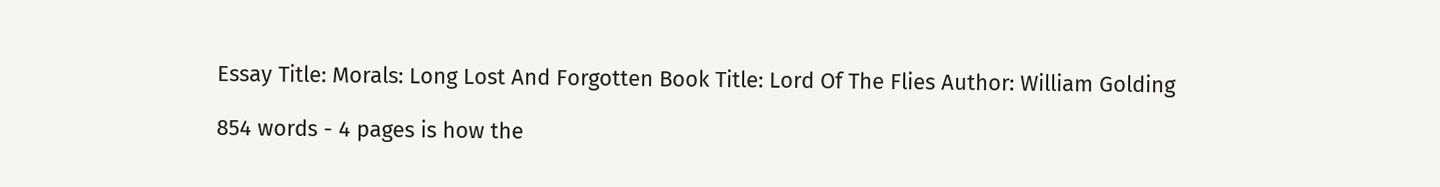Essay Title: Morals: Long Lost And Forgotten Book Title: Lord Of The Flies Author: William Golding

854 words - 4 pages is how the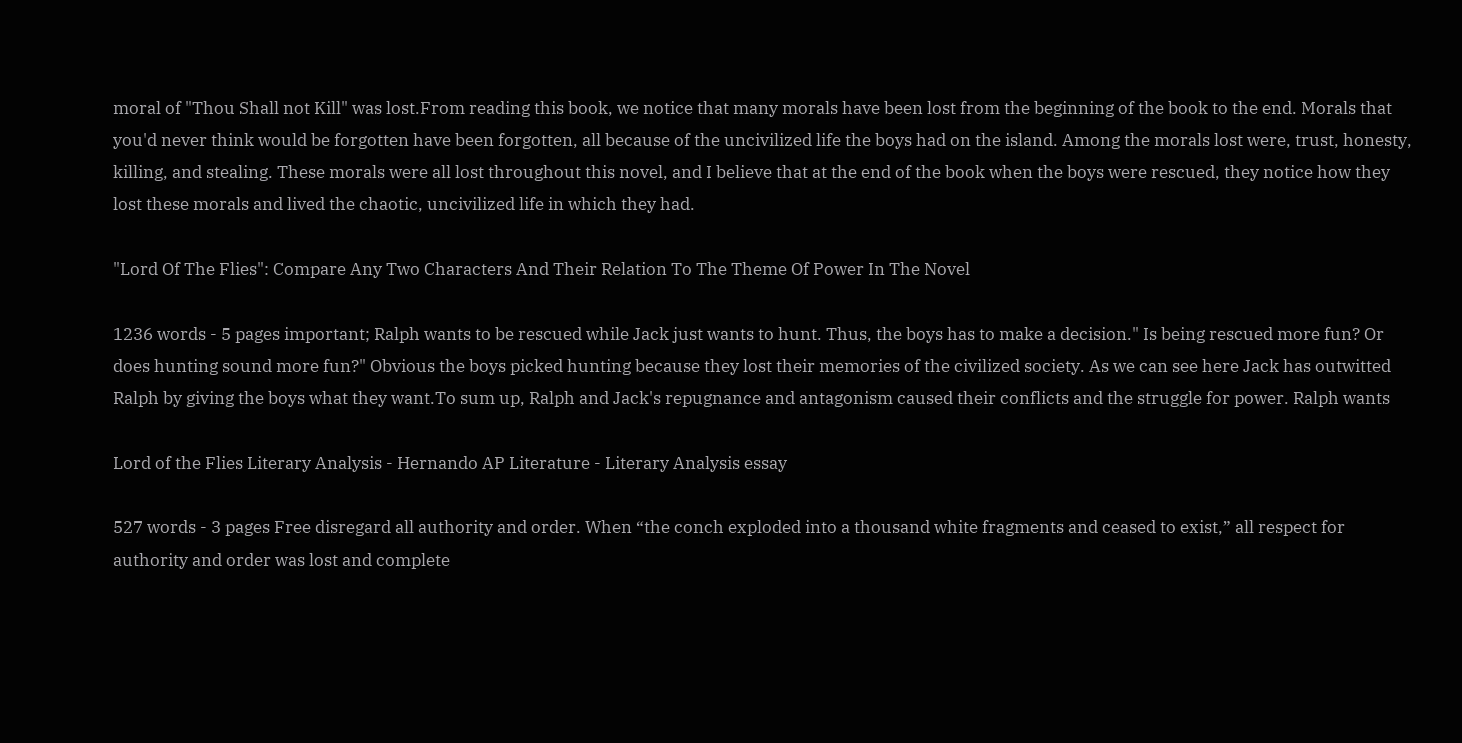moral of "Thou Shall not Kill" was lost.From reading this book, we notice that many morals have been lost from the beginning of the book to the end. Morals that you'd never think would be forgotten have been forgotten, all because of the uncivilized life the boys had on the island. Among the morals lost were, trust, honesty, killing, and stealing. These morals were all lost throughout this novel, and I believe that at the end of the book when the boys were rescued, they notice how they lost these morals and lived the chaotic, uncivilized life in which they had.

"Lord Of The Flies": Compare Any Two Characters And Their Relation To The Theme Of Power In The Novel

1236 words - 5 pages important; Ralph wants to be rescued while Jack just wants to hunt. Thus, the boys has to make a decision." Is being rescued more fun? Or does hunting sound more fun?" Obvious the boys picked hunting because they lost their memories of the civilized society. As we can see here Jack has outwitted Ralph by giving the boys what they want.To sum up, Ralph and Jack's repugnance and antagonism caused their conflicts and the struggle for power. Ralph wants

Lord of the Flies Literary Analysis - Hernando AP Literature - Literary Analysis essay

527 words - 3 pages Free disregard all authority and order. When “the conch exploded into a thousand white fragments and ceased to exist,” all respect for authority and order was lost and complete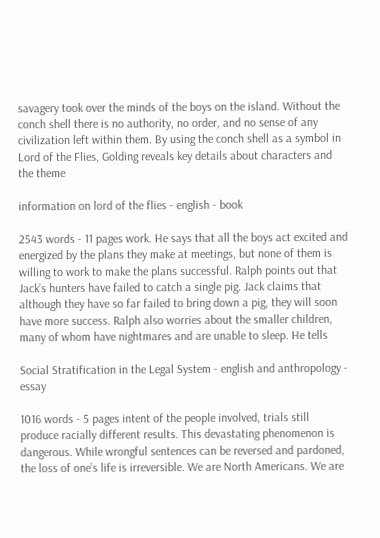savagery took over the minds of the boys on the island. Without the conch shell there is no authority, no order, and no sense of any civilization left within them. By using the conch shell as a symbol in Lord of the Flies, Golding reveals key details about characters and the theme

information on lord of the flies - english - book

2543 words - 11 pages work. He says that all the boys act excited and energized by the plans they make at meetings, but none of them is willing to work to make the plans successful. Ralph points out that Jack’s hunters have failed to catch a single pig. Jack claims that although they have so far failed to bring down a pig, they will soon have more success. Ralph also worries about the smaller children, many of whom have nightmares and are unable to sleep. He tells

Social Stratification in the Legal System - english and anthropology - essay

1016 words - 5 pages intent of the people involved, trials still produce racially different results. This devastating phenomenon is dangerous. While wrongful sentences can be reversed and pardoned, the loss of one’s life is irreversible. We are North Americans. We are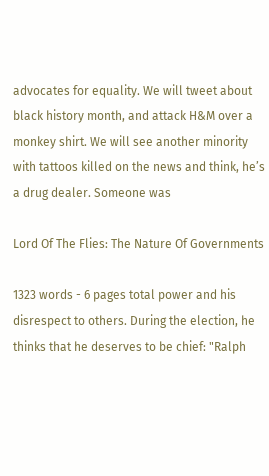advocates for equality. We will tweet about black history month, and attack H&M over a monkey shirt. We will see another minority with tattoos killed on the news and think, he’s a drug dealer. Someone was

Lord Of The Flies: The Nature Of Governments

1323 words - 6 pages total power and his disrespect to others. During the election, he thinks that he deserves to be chief: "Ralph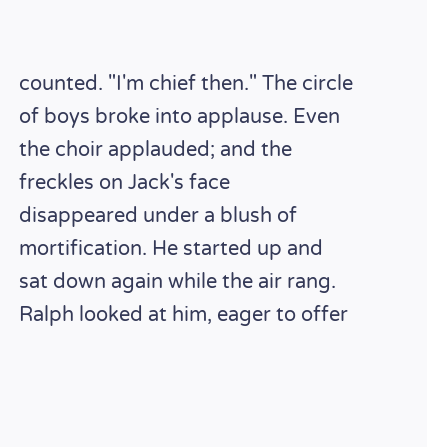counted. "I'm chief then." The circle of boys broke into applause. Even the choir applauded; and the freckles on Jack's face disappeared under a blush of mortification. He started up and sat down again while the air rang. Ralph looked at him, eager to offer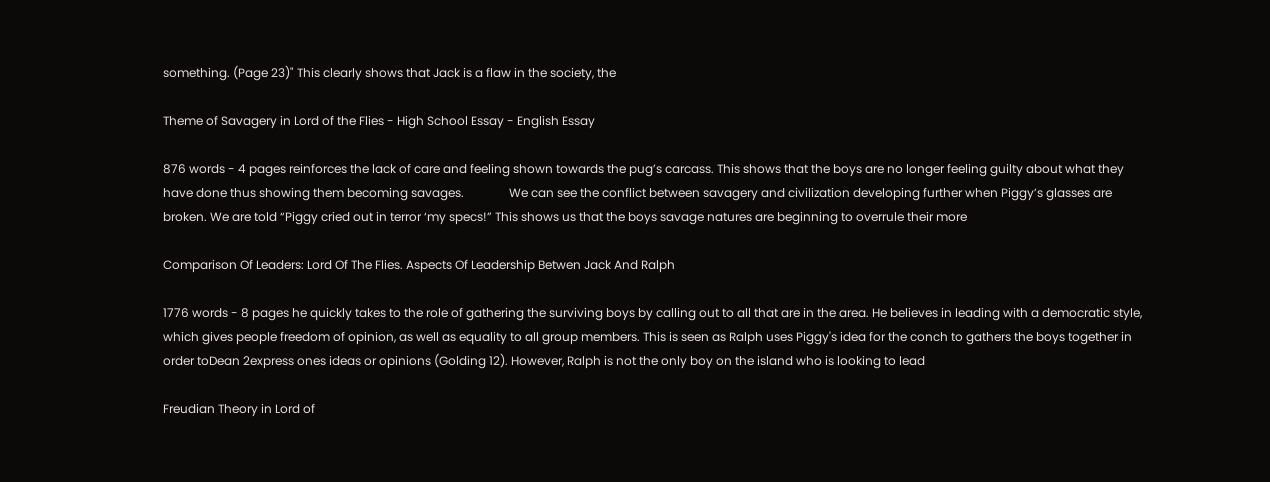something. (Page 23)" This clearly shows that Jack is a flaw in the society, the

Theme of Savagery in Lord of the Flies - High School Essay - English Essay

876 words - 4 pages reinforces the lack of care and feeling shown towards the pug’s carcass. This shows that the boys are no longer feeling guilty about what they have done thus showing them becoming savages.               We can see the conflict between savagery and civilization developing further when Piggy’s glasses are broken. We are told “Piggy cried out in terror ‘my specs!” This shows us that the boys savage natures are beginning to overrule their more

Comparison Of Leaders: Lord Of The Flies. Aspects Of Leadership Betwen Jack And Ralph

1776 words - 8 pages he quickly takes to the role of gathering the surviving boys by calling out to all that are in the area. He believes in leading with a democratic style, which gives people freedom of opinion, as well as equality to all group members. This is seen as Ralph uses Piggy's idea for the conch to gathers the boys together in order toDean 2express ones ideas or opinions (Golding 12). However, Ralph is not the only boy on the island who is looking to lead

Freudian Theory in Lord of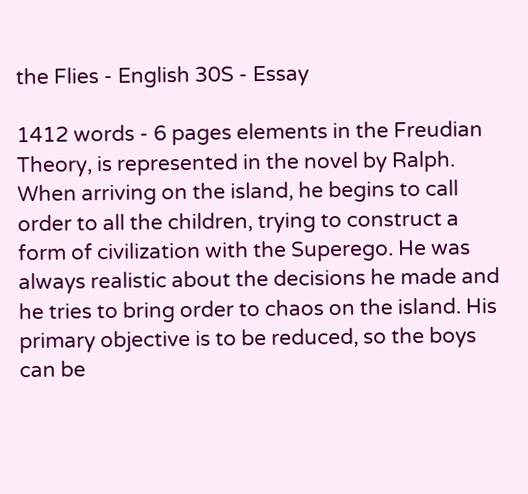the Flies - English 30S - Essay

1412 words - 6 pages elements in the Freudian Theory, is represented in the novel by Ralph. When arriving on the island, he begins to call order to all the children, trying to construct a form of civilization with the Superego. He was always realistic about the decisions he made and he tries to bring order to chaos on the island. His primary objective is to be reduced, so the boys can be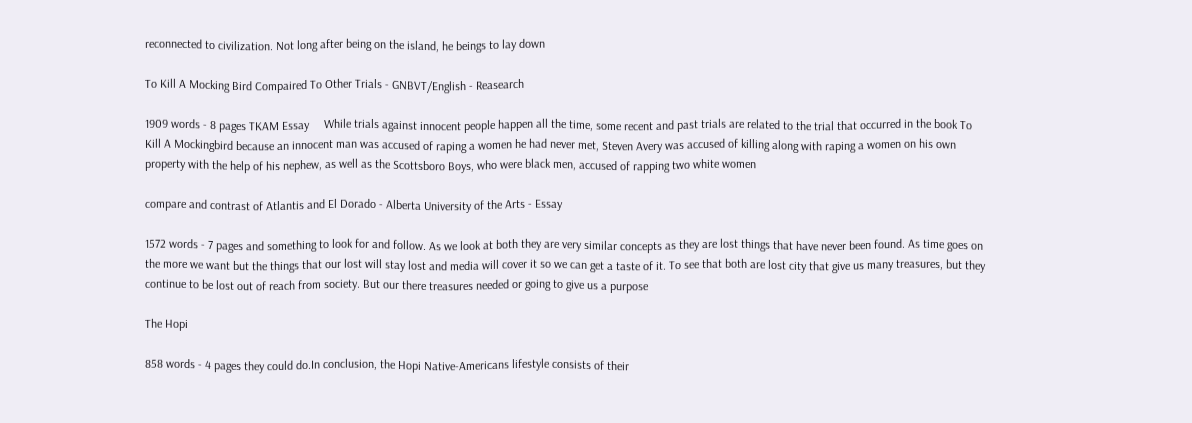reconnected to civilization. Not long after being on the island, he beings to lay down

To Kill A Mocking Bird Compaired To Other Trials - GNBVT/English - Reasearch

1909 words - 8 pages TKAM Essay     While trials against innocent people happen all the time, some recent and past trials are related to the trial that occurred in the book To Kill A Mockingbird because an innocent man was accused of raping a women he had never met, Steven Avery was accused of killing along with raping a women on his own property with the help of his nephew, as well as the Scottsboro Boys, who were black men, accused of rapping two white women

compare and contrast of Atlantis and El Dorado - Alberta University of the Arts - Essay

1572 words - 7 pages and something to look for and follow. As we look at both they are very similar concepts as they are lost things that have never been found. As time goes on the more we want but the things that our lost will stay lost and media will cover it so we can get a taste of it. To see that both are lost city that give us many treasures, but they continue to be lost out of reach from society. But our there treasures needed or going to give us a purpose

The Hopi

858 words - 4 pages they could do.In conclusion, the Hopi Native-Americans lifestyle consists of their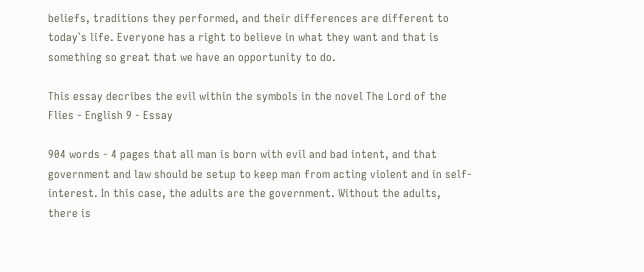beliefs, traditions they performed, and their differences are different to today`s life. Everyone has a right to believe in what they want and that is something so great that we have an opportunity to do.

This essay decribes the evil within the symbols in the novel The Lord of the Flies - English 9 - Essay

904 words - 4 pages that all man is born with evil and bad intent, and that government and law should be setup to keep man from acting violent and in self-interest. In this case, the adults are the government. Without the adults, there is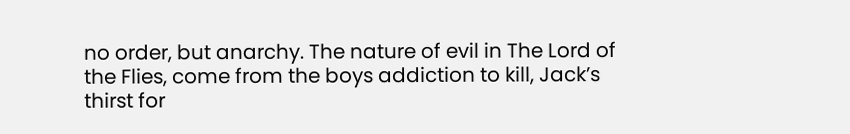no order, but anarchy. The nature of evil in The Lord of the Flies, come from the boys addiction to kill, Jack’s thirst for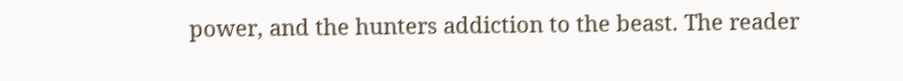power, and the hunters addiction to the beast. The reader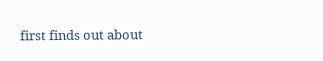first finds out about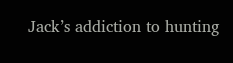Jack’s addiction to hunting